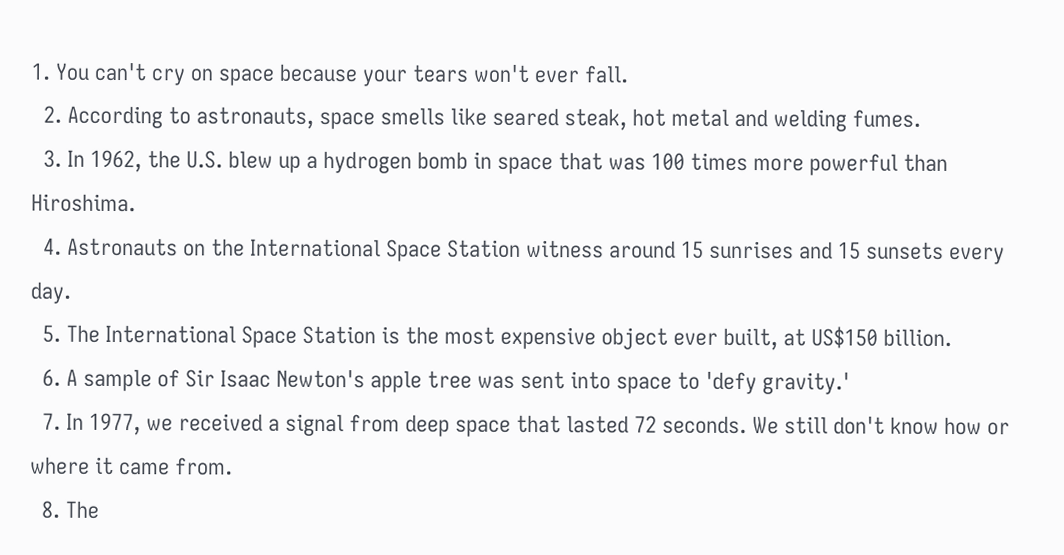1. You can't cry on space because your tears won't ever fall.
  2. According to astronauts, space smells like seared steak, hot metal and welding fumes.
  3. In 1962, the U.S. blew up a hydrogen bomb in space that was 100 times more powerful than Hiroshima.
  4. Astronauts on the International Space Station witness around 15 sunrises and 15 sunsets every day.
  5. The International Space Station is the most expensive object ever built, at US$150 billion.
  6. A sample of Sir Isaac Newton's apple tree was sent into space to 'defy gravity.'
  7. In 1977, we received a signal from deep space that lasted 72 seconds. We still don't know how or where it came from.
  8. The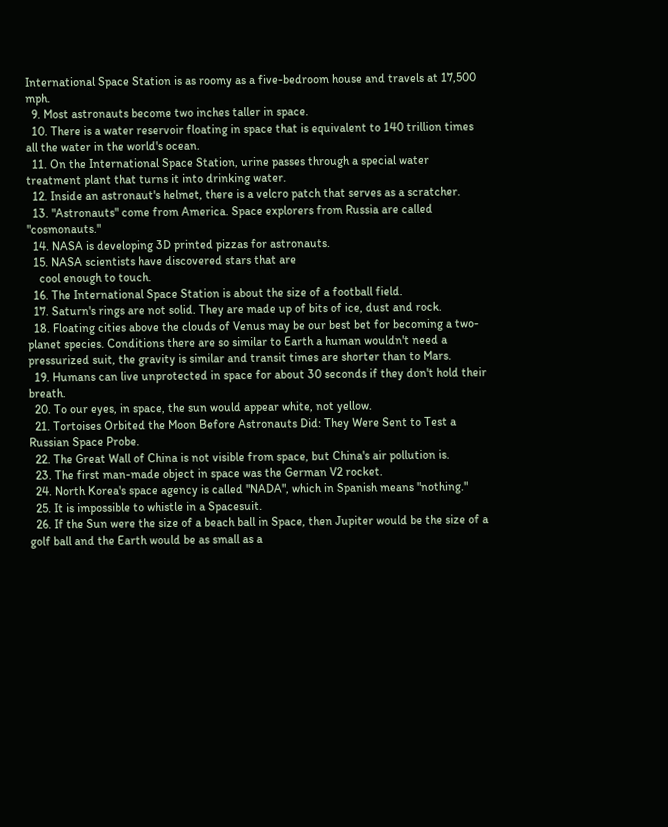International Space Station is as roomy as a five-bedroom house and travels at 17,500 mph.
  9. Most astronauts become two inches taller in space.
  10. There is a water reservoir floating in space that is equivalent to 140 trillion times all the water in the world's ocean.
  11. On the International Space Station, urine passes through a special water treatment plant that turns it into drinking water.
  12. Inside an astronaut's helmet, there is a velcro patch that serves as a scratcher.
  13. "Astronauts" come from America. Space explorers from Russia are called "cosmonauts."
  14. NASA is developing 3D printed pizzas for astronauts.
  15. NASA scientists have discovered stars that are
    cool enough to touch.
  16. The International Space Station is about the size of a football field.
  17. Saturn's rings are not solid. They are made up of bits of ice, dust and rock.
  18. Floating cities above the clouds of Venus may be our best bet for becoming a two-planet species. Conditions there are so similar to Earth a human wouldn't need a pressurized suit, the gravity is similar and transit times are shorter than to Mars.
  19. Humans can live unprotected in space for about 30 seconds if they don't hold their breath.
  20. To our eyes, in space, the sun would appear white, not yellow.
  21. Tortoises Orbited the Moon Before Astronauts Did: They Were Sent to Test a Russian Space Probe.
  22. The Great Wall of China is not visible from space, but China's air pollution is.
  23. The first man-made object in space was the German V2 rocket.
  24. North Korea's space agency is called "NADA", which in Spanish means "nothing."
  25. It is impossible to whistle in a Spacesuit.
  26. If the Sun were the size of a beach ball in Space, then Jupiter would be the size of a golf ball and the Earth would be as small as a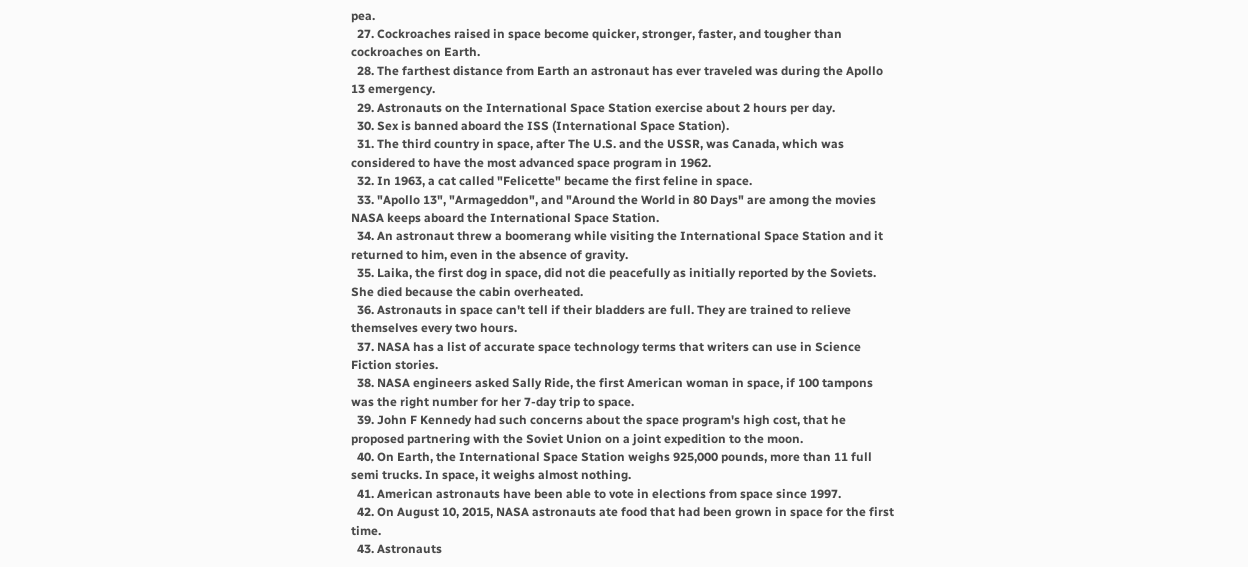pea.
  27. Cockroaches raised in space become quicker, stronger, faster, and tougher than cockroaches on Earth.
  28. The farthest distance from Earth an astronaut has ever traveled was during the Apollo 13 emergency.
  29. Astronauts on the International Space Station exercise about 2 hours per day.
  30. Sex is banned aboard the ISS (International Space Station).
  31. The third country in space, after The U.S. and the USSR, was Canada, which was considered to have the most advanced space program in 1962.
  32. In 1963, a cat called "Felicette" became the first feline in space.
  33. "Apollo 13", "Armageddon", and "Around the World in 80 Days" are among the movies NASA keeps aboard the International Space Station.
  34. An astronaut threw a boomerang while visiting the International Space Station and it returned to him, even in the absence of gravity.
  35. Laika, the first dog in space, did not die peacefully as initially reported by the Soviets. She died because the cabin overheated.
  36. Astronauts in space can't tell if their bladders are full. They are trained to relieve themselves every two hours.
  37. NASA has a list of accurate space technology terms that writers can use in Science Fiction stories.
  38. NASA engineers asked Sally Ride, the first American woman in space, if 100 tampons was the right number for her 7-day trip to space.
  39. John F Kennedy had such concerns about the space program's high cost, that he proposed partnering with the Soviet Union on a joint expedition to the moon.
  40. On Earth, the International Space Station weighs 925,000 pounds, more than 11 full semi trucks. In space, it weighs almost nothing.
  41. American astronauts have been able to vote in elections from space since 1997.
  42. On August 10, 2015, NASA astronauts ate food that had been grown in space for the first time.
  43. Astronauts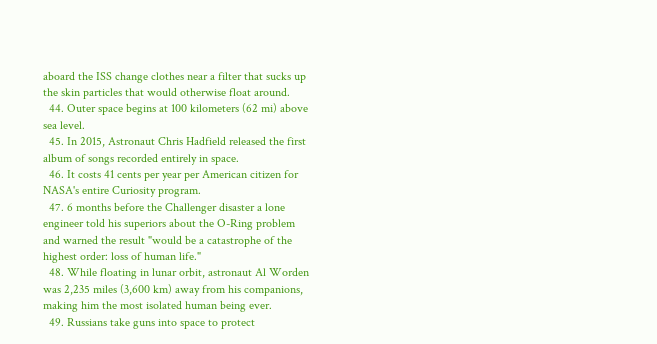aboard the ISS change clothes near a filter that sucks up the skin particles that would otherwise float around.
  44. Outer space begins at 100 kilometers (62 mi) above sea level.
  45. In 2015, Astronaut Chris Hadfield released the first album of songs recorded entirely in space.
  46. It costs 41 cents per year per American citizen for NASA's entire Curiosity program.
  47. 6 months before the Challenger disaster a lone engineer told his superiors about the O-Ring problem and warned the result "would be a catastrophe of the highest order: loss of human life."
  48. While floating in lunar orbit, astronaut Al Worden was 2,235 miles (3,600 km) away from his companions, making him the most isolated human being ever.
  49. Russians take guns into space to protect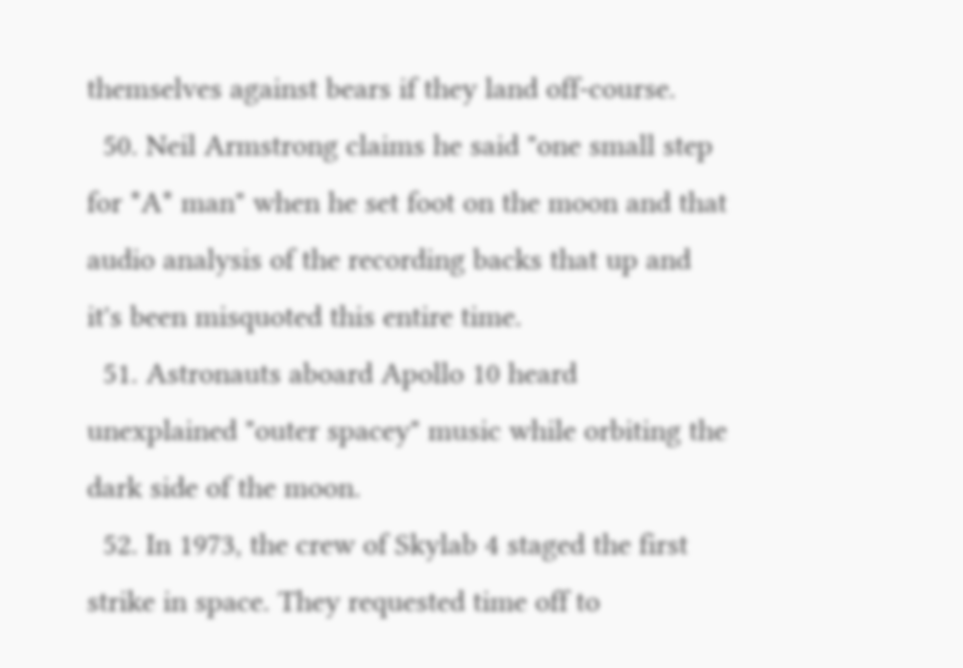themselves against bears if they land off-course.
  50. Neil Armstrong claims he said "one small step for *A* man" when he set foot on the moon and that audio analysis of the recording backs that up and it's been misquoted this entire time.
  51. Astronauts aboard Apollo 10 heard unexplained "outer spacey" music while orbiting the dark side of the moon.
  52. In 1973, the crew of Skylab 4 staged the first strike in space. They requested time off to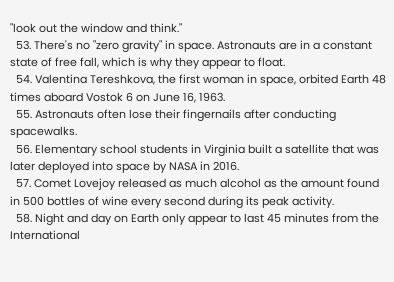"look out the window and think."
  53. There's no "zero gravity" in space. Astronauts are in a constant state of free fall, which is why they appear to float.
  54. Valentina Tereshkova, the first woman in space, orbited Earth 48 times aboard Vostok 6 on June 16, 1963.
  55. Astronauts often lose their fingernails after conducting spacewalks.
  56. Elementary school students in Virginia built a satellite that was later deployed into space by NASA in 2016.
  57. Comet Lovejoy released as much alcohol as the amount found in 500 bottles of wine every second during its peak activity.
  58. Night and day on Earth only appear to last 45 minutes from the International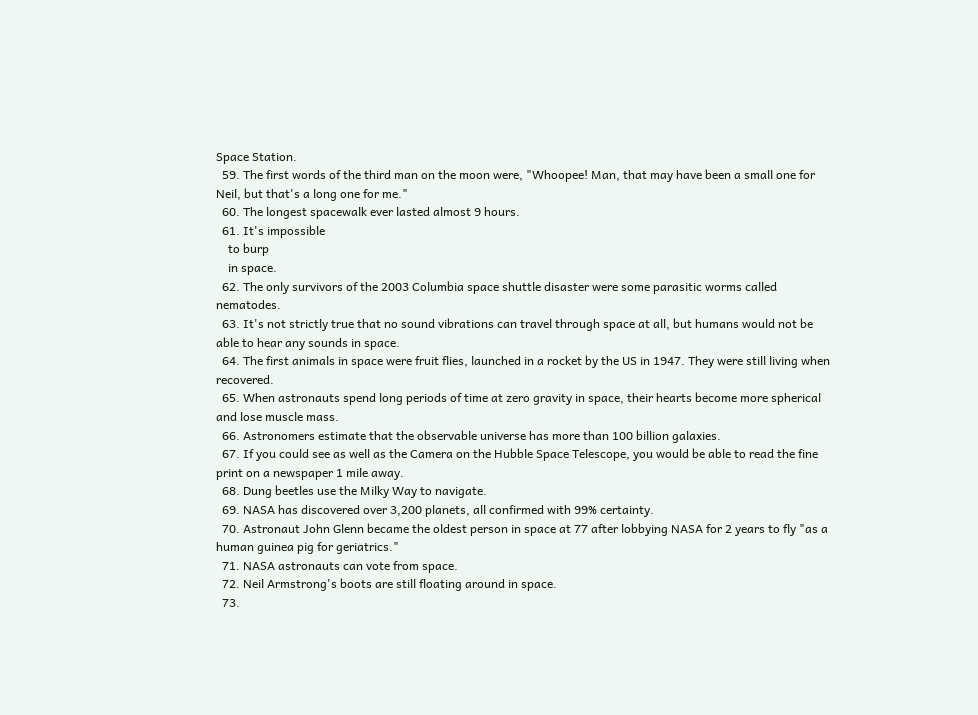Space Station.
  59. The first words of the third man on the moon were, "Whoopee! Man, that may have been a small one for Neil, but that's a long one for me."
  60. The longest spacewalk ever lasted almost 9 hours.
  61. It's impossible
    to burp
    in space.
  62. The only survivors of the 2003 Columbia space shuttle disaster were some parasitic worms called nematodes.
  63. It's not strictly true that no sound vibrations can travel through space at all, but humans would not be able to hear any sounds in space.
  64. The first animals in space were fruit flies, launched in a rocket by the US in 1947. They were still living when recovered.
  65. When astronauts spend long periods of time at zero gravity in space, their hearts become more spherical and lose muscle mass.
  66. Astronomers estimate that the observable universe has more than 100 billion galaxies.
  67. If you could see as well as the Camera on the Hubble Space Telescope, you would be able to read the fine print on a newspaper 1 mile away.
  68. Dung beetles use the Milky Way to navigate.
  69. NASA has discovered over 3,200 planets, all confirmed with 99% certainty.
  70. Astronaut John Glenn became the oldest person in space at 77 after lobbying NASA for 2 years to fly "as a human guinea pig for geriatrics."
  71. NASA astronauts can vote from space.
  72. Neil Armstrong's boots are still floating around in space.
  73.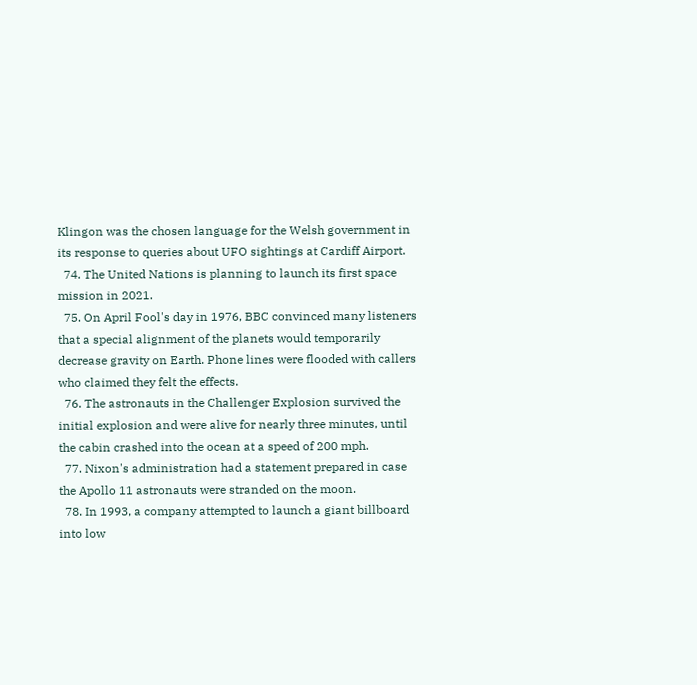Klingon was the chosen language for the Welsh government in its response to queries about UFO sightings at Cardiff Airport.
  74. The United Nations is planning to launch its first space mission in 2021.
  75. On April Fool's day in 1976, BBC convinced many listeners that a special alignment of the planets would temporarily decrease gravity on Earth. Phone lines were flooded with callers who claimed they felt the effects.
  76. The astronauts in the Challenger Explosion survived the initial explosion and were alive for nearly three minutes, until the cabin crashed into the ocean at a speed of 200 mph.
  77. Nixon's administration had a statement prepared in case the Apollo 11 astronauts were stranded on the moon.
  78. In 1993, a company attempted to launch a giant billboard into low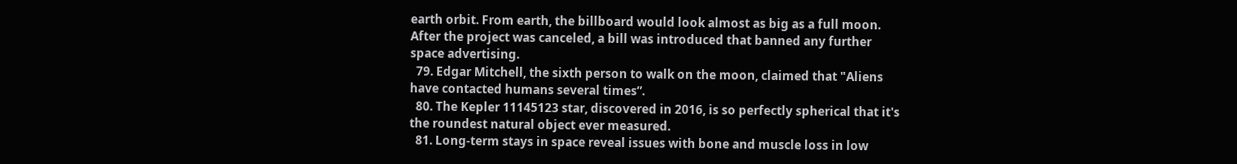earth orbit. From earth, the billboard would look almost as big as a full moon. After the project was canceled, a bill was introduced that banned any further space advertising.
  79. Edgar Mitchell, the sixth person to walk on the moon, claimed that "Aliens have contacted humans several times”.
  80. The Kepler 11145123 star, discovered in 2016, is so perfectly spherical that it's the roundest natural object ever measured.
  81. Long-term stays in space reveal issues with bone and muscle loss in low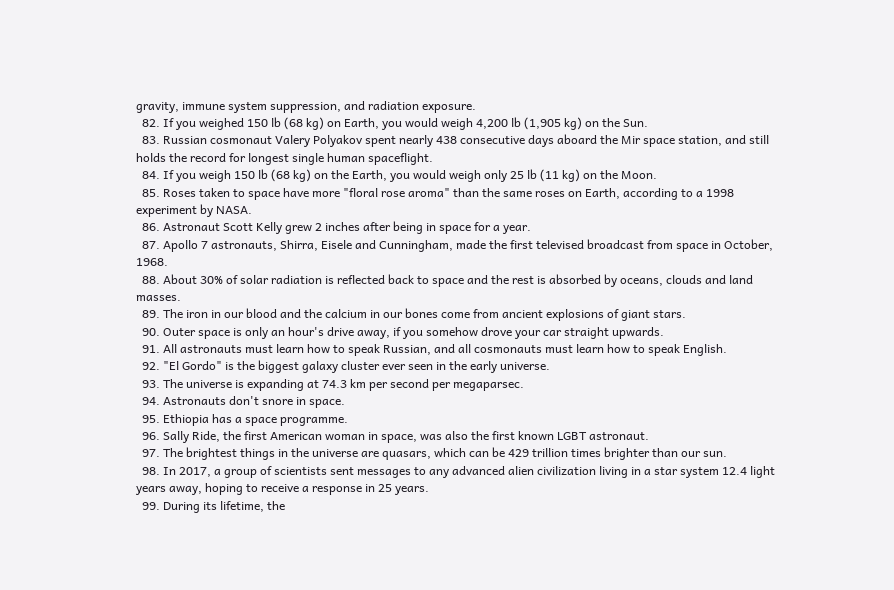gravity, immune system suppression, and radiation exposure.
  82. If you weighed 150 lb (68 kg) on Earth, you would weigh 4,200 lb (1,905 kg) on the Sun.
  83. Russian cosmonaut Valery Polyakov spent nearly 438 consecutive days aboard the Mir space station, and still holds the record for longest single human spaceflight.
  84. If you weigh 150 lb (68 kg) on the Earth, you would weigh only 25 lb (11 kg) on the Moon.
  85. Roses taken to space have more "floral rose aroma" than the same roses on Earth, according to a 1998 experiment by NASA.
  86. Astronaut Scott Kelly grew 2 inches after being in space for a year.
  87. Apollo 7 astronauts, Shirra, Eisele and Cunningham, made the first televised broadcast from space in October, 1968.
  88. About 30% of solar radiation is reflected back to space and the rest is absorbed by oceans, clouds and land masses.
  89. The iron in our blood and the calcium in our bones come from ancient explosions of giant stars.
  90. Outer space is only an hour's drive away, if you somehow drove your car straight upwards.
  91. All astronauts must learn how to speak Russian, and all cosmonauts must learn how to speak English.
  92. "El Gordo" is the biggest galaxy cluster ever seen in the early universe.
  93. The universe is expanding at 74.3 km per second per megaparsec.
  94. Astronauts don't snore in space.
  95. Ethiopia has a space programme.
  96. Sally Ride, the first American woman in space, was also the first known LGBT astronaut.
  97. The brightest things in the universe are quasars, which can be 429 trillion times brighter than our sun.
  98. In 2017, a group of scientists sent messages to any advanced alien civilization living in a star system 12.4 light years away, hoping to receive a response in 25 years.
  99. During its lifetime, the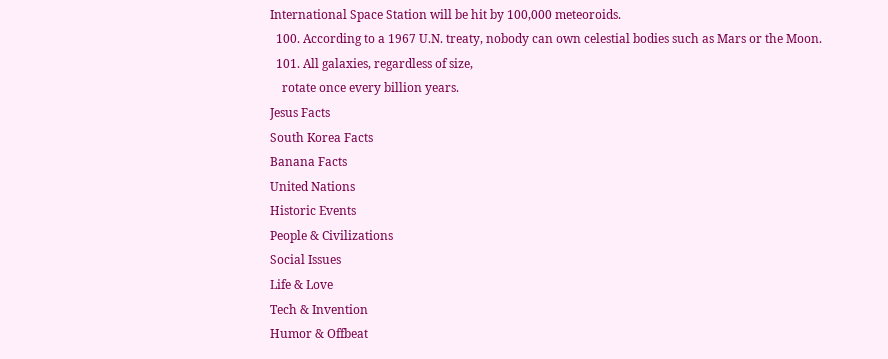International Space Station will be hit by 100,000 meteoroids.
  100. According to a 1967 U.N. treaty, nobody can own celestial bodies such as Mars or the Moon.
  101. All galaxies, regardless of size,
    rotate once every billion years.
Jesus Facts
South Korea Facts
Banana Facts
United Nations
Historic Events
People & Civilizations
Social Issues
Life & Love
Tech & Invention
Humor & Offbeat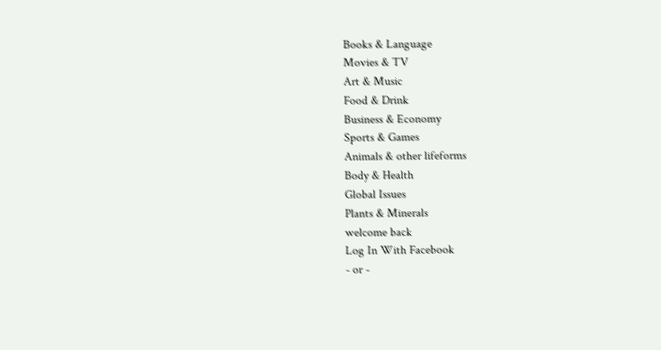Books & Language
Movies & TV
Art & Music
Food & Drink
Business & Economy
Sports & Games
Animals & other lifeforms
Body & Health
Global Issues
Plants & Minerals
welcome back
Log In With Facebook
- or -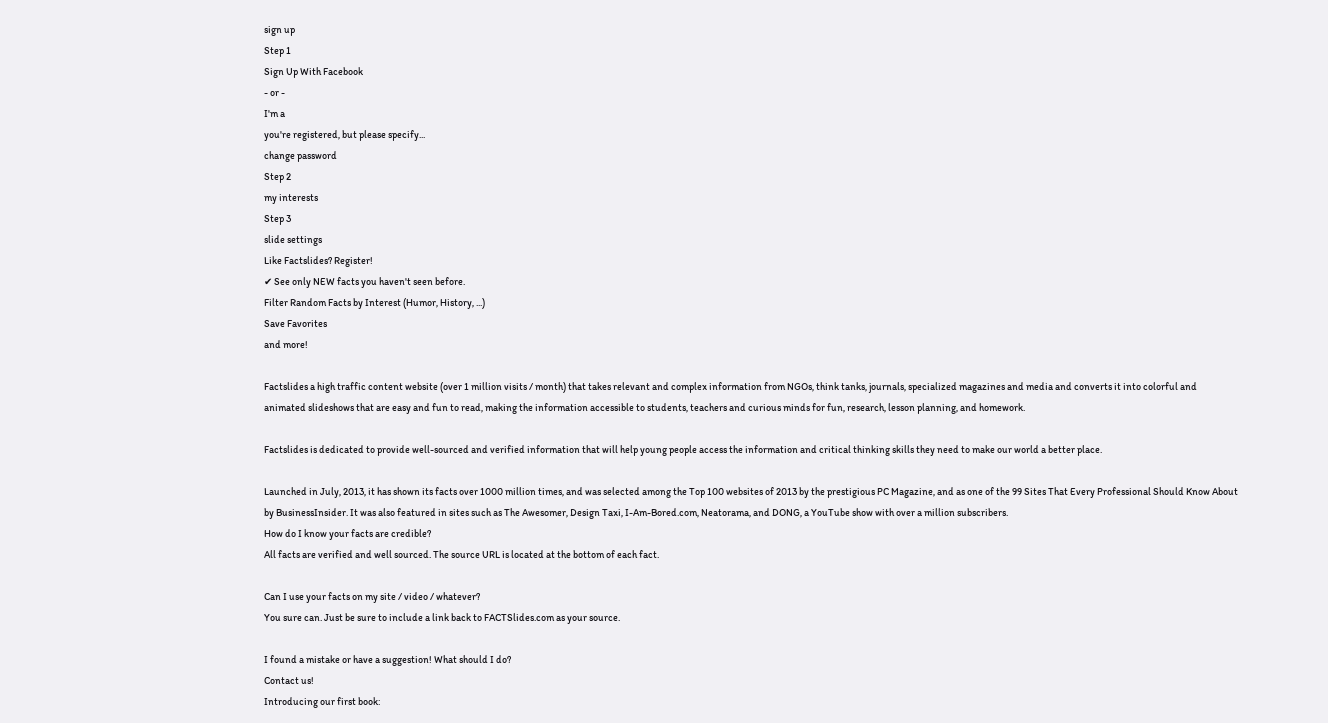sign up
Step 1
Sign Up With Facebook
- or -
I'm a
you're registered, but please specify...
change password
Step 2
my interests
Step 3
slide settings
Like Factslides? Register!
✔ See only NEW facts you haven't seen before.
Filter Random Facts by Interest (Humor, History, ...)
Save Favorites
and more!

Factslides a high traffic content website (over 1 million visits / month) that takes relevant and complex information from NGOs, think tanks, journals, specialized magazines and media and converts it into colorful and animated slideshows that are easy and fun to read, making the information accessible to students, teachers and curious minds for fun, research, lesson planning, and homework.

Factslides is dedicated to provide well-sourced and verified information that will help young people access the information and critical thinking skills they need to make our world a better place.

Launched in July, 2013, it has shown its facts over 1000 million times, and was selected among the Top 100 websites of 2013 by the prestigious PC Magazine, and as one of the 99 Sites That Every Professional Should Know About by BusinessInsider. It was also featured in sites such as The Awesomer, Design Taxi, I-Am-Bored.com, Neatorama, and DONG, a YouTube show with over a million subscribers.
How do I know your facts are credible?
All facts are verified and well sourced. The source URL is located at the bottom of each fact.

Can I use your facts on my site / video / whatever?
You sure can. Just be sure to include a link back to FACTSlides.com as your source.

I found a mistake or have a suggestion! What should I do?
Contact us!
Introducing our first book: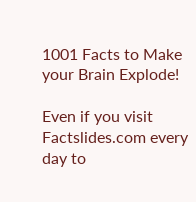1001 Facts to Make your Brain Explode!

Even if you visit Factslides.com every day to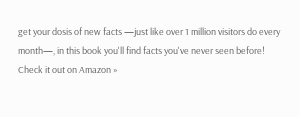get your dosis of new facts —just like over 1 million visitors do every month—, in this book you'll find facts you've never seen before!
Check it out on Amazon »